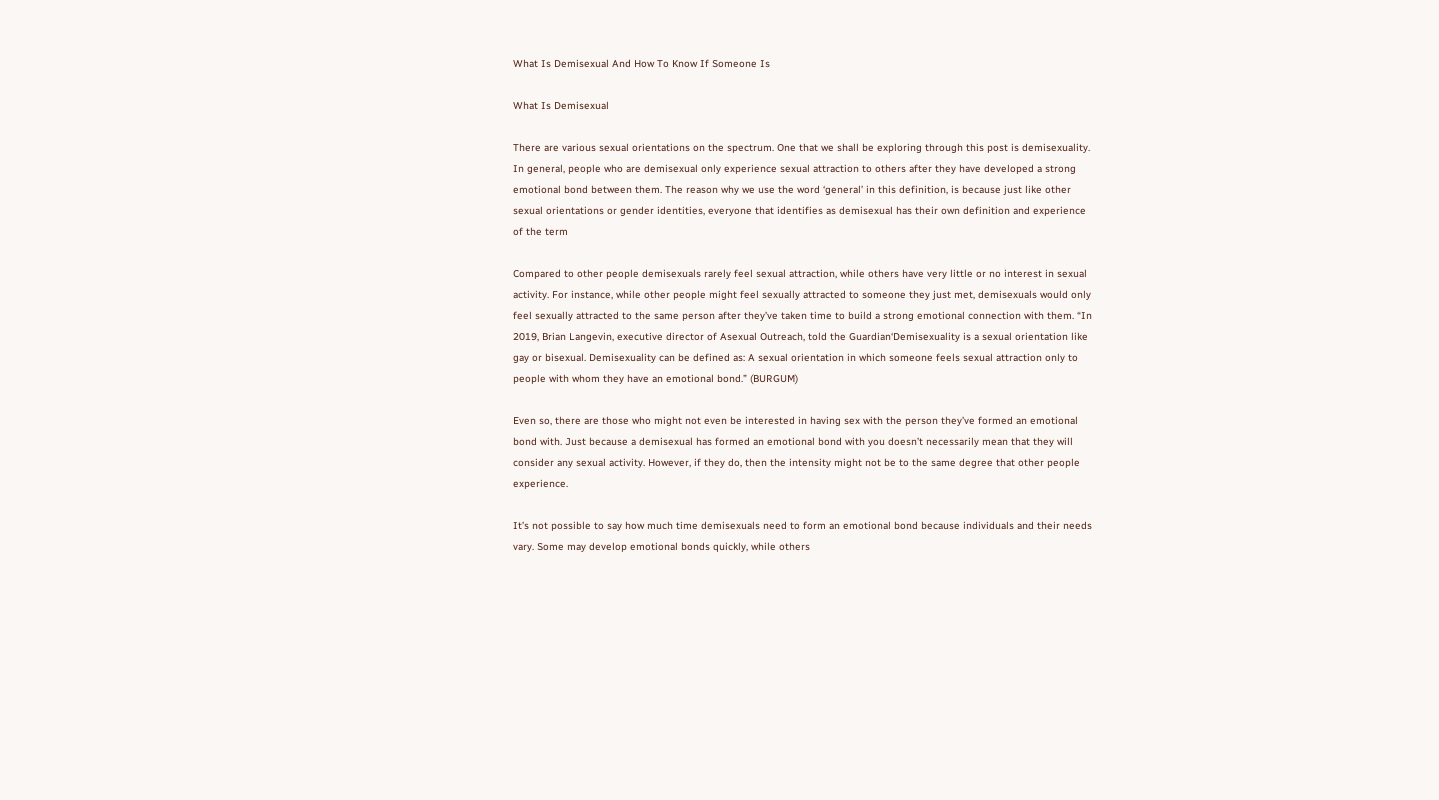What Is Demisexual And How To Know If Someone Is

What Is Demisexual

There are various sexual orientations on the spectrum. One that we shall be exploring through this post is demisexuality. In general, people who are demisexual only experience sexual attraction to others after they have developed a strong emotional bond between them. The reason why we use the word ‘general’ in this definition, is because just like other sexual orientations or gender identities, everyone that identifies as demisexual has their own definition and experience of the term

Compared to other people demisexuals rarely feel sexual attraction, while others have very little or no interest in sexual activity. For instance, while other people might feel sexually attracted to someone they just met, demisexuals would only feel sexually attracted to the same person after they’ve taken time to build a strong emotional connection with them. “In 2019, Brian Langevin, executive director of Asexual Outreach, told the Guardian‘Demisexuality is a sexual orientation like gay or bisexual. Demisexuality can be defined as: A sexual orientation in which someone feels sexual attraction only to people with whom they have an emotional bond.” (BURGUM)

Even so, there are those who might not even be interested in having sex with the person they’ve formed an emotional bond with. Just because a demisexual has formed an emotional bond with you doesn’t necessarily mean that they will consider any sexual activity. However, if they do, then the intensity might not be to the same degree that other people experience.

It’s not possible to say how much time demisexuals need to form an emotional bond because individuals and their needs vary. Some may develop emotional bonds quickly, while others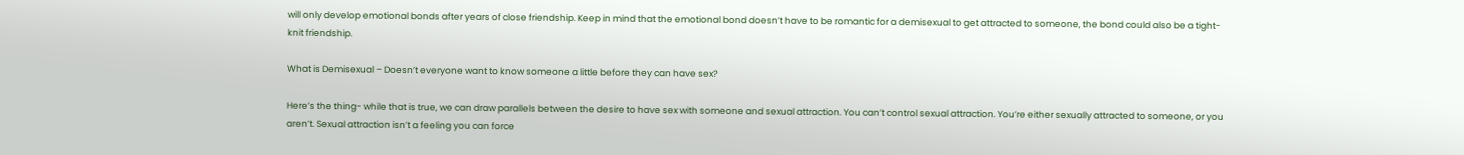will only develop emotional bonds after years of close friendship. Keep in mind that the emotional bond doesn’t have to be romantic for a demisexual to get attracted to someone, the bond could also be a tight-knit friendship.

What is Demisexual – Doesn’t everyone want to know someone a little before they can have sex?

Here’s the thing- while that is true, we can draw parallels between the desire to have sex with someone and sexual attraction. You can’t control sexual attraction. You’re either sexually attracted to someone, or you aren’t. Sexual attraction isn’t a feeling you can force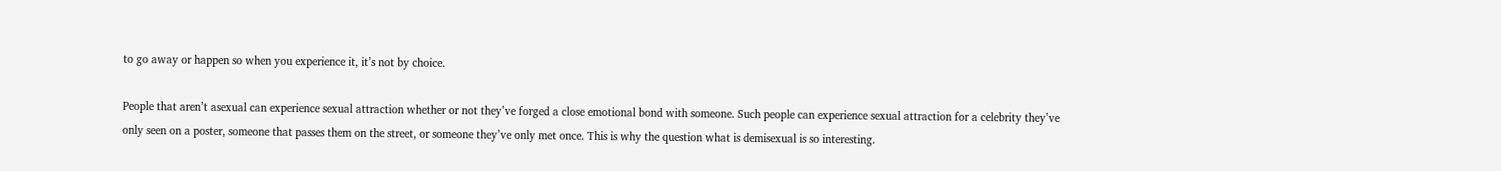to go away or happen so when you experience it, it’s not by choice.

People that aren’t asexual can experience sexual attraction whether or not they’ve forged a close emotional bond with someone. Such people can experience sexual attraction for a celebrity they’ve only seen on a poster, someone that passes them on the street, or someone they’ve only met once. This is why the question what is demisexual is so interesting.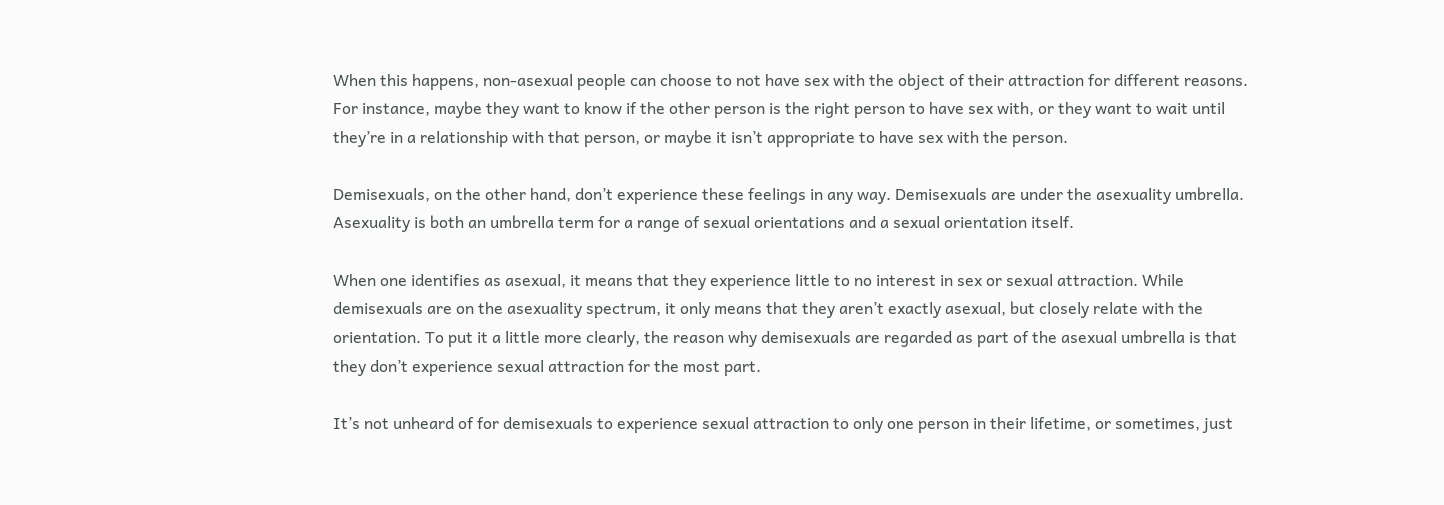When this happens, non-asexual people can choose to not have sex with the object of their attraction for different reasons. For instance, maybe they want to know if the other person is the right person to have sex with, or they want to wait until they’re in a relationship with that person, or maybe it isn’t appropriate to have sex with the person.

Demisexuals, on the other hand, don’t experience these feelings in any way. Demisexuals are under the asexuality umbrella. Asexuality is both an umbrella term for a range of sexual orientations and a sexual orientation itself.

When one identifies as asexual, it means that they experience little to no interest in sex or sexual attraction. While demisexuals are on the asexuality spectrum, it only means that they aren’t exactly asexual, but closely relate with the orientation. To put it a little more clearly, the reason why demisexuals are regarded as part of the asexual umbrella is that they don’t experience sexual attraction for the most part.

It’s not unheard of for demisexuals to experience sexual attraction to only one person in their lifetime, or sometimes, just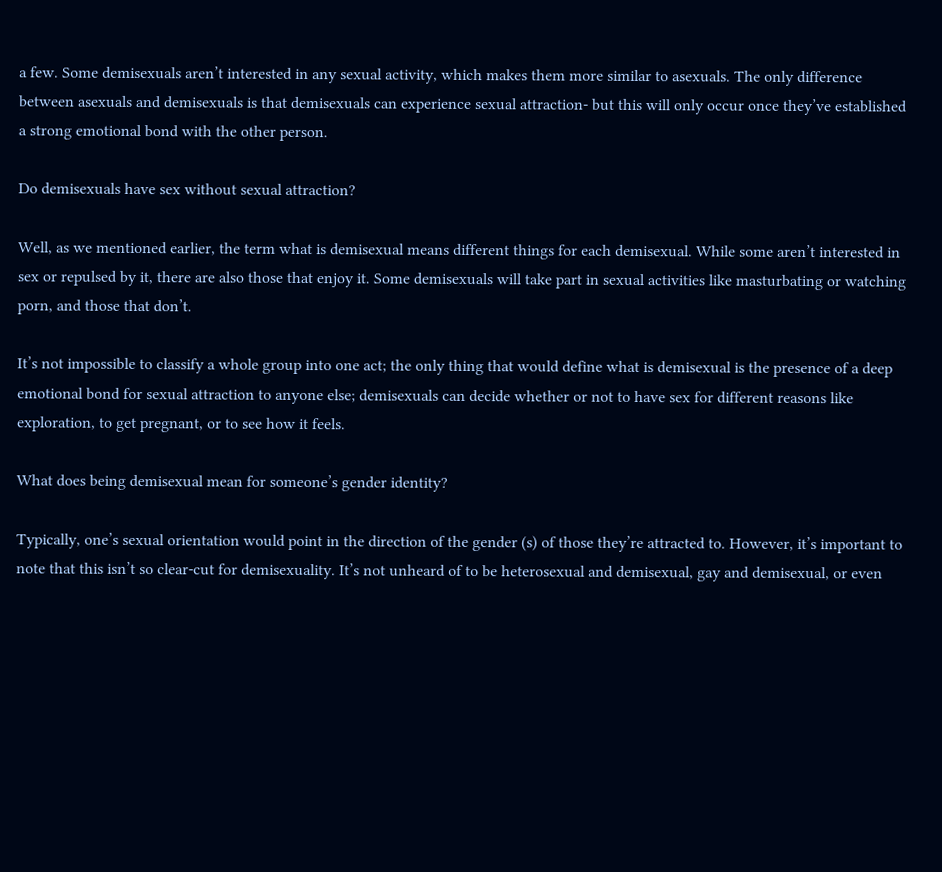a few. Some demisexuals aren’t interested in any sexual activity, which makes them more similar to asexuals. The only difference between asexuals and demisexuals is that demisexuals can experience sexual attraction- but this will only occur once they’ve established a strong emotional bond with the other person.

Do demisexuals have sex without sexual attraction?

Well, as we mentioned earlier, the term what is demisexual means different things for each demisexual. While some aren’t interested in sex or repulsed by it, there are also those that enjoy it. Some demisexuals will take part in sexual activities like masturbating or watching porn, and those that don’t.

It’s not impossible to classify a whole group into one act; the only thing that would define what is demisexual is the presence of a deep emotional bond for sexual attraction to anyone else; demisexuals can decide whether or not to have sex for different reasons like exploration, to get pregnant, or to see how it feels.

What does being demisexual mean for someone’s gender identity?

Typically, one’s sexual orientation would point in the direction of the gender (s) of those they’re attracted to. However, it’s important to note that this isn’t so clear-cut for demisexuality. It’s not unheard of to be heterosexual and demisexual, gay and demisexual, or even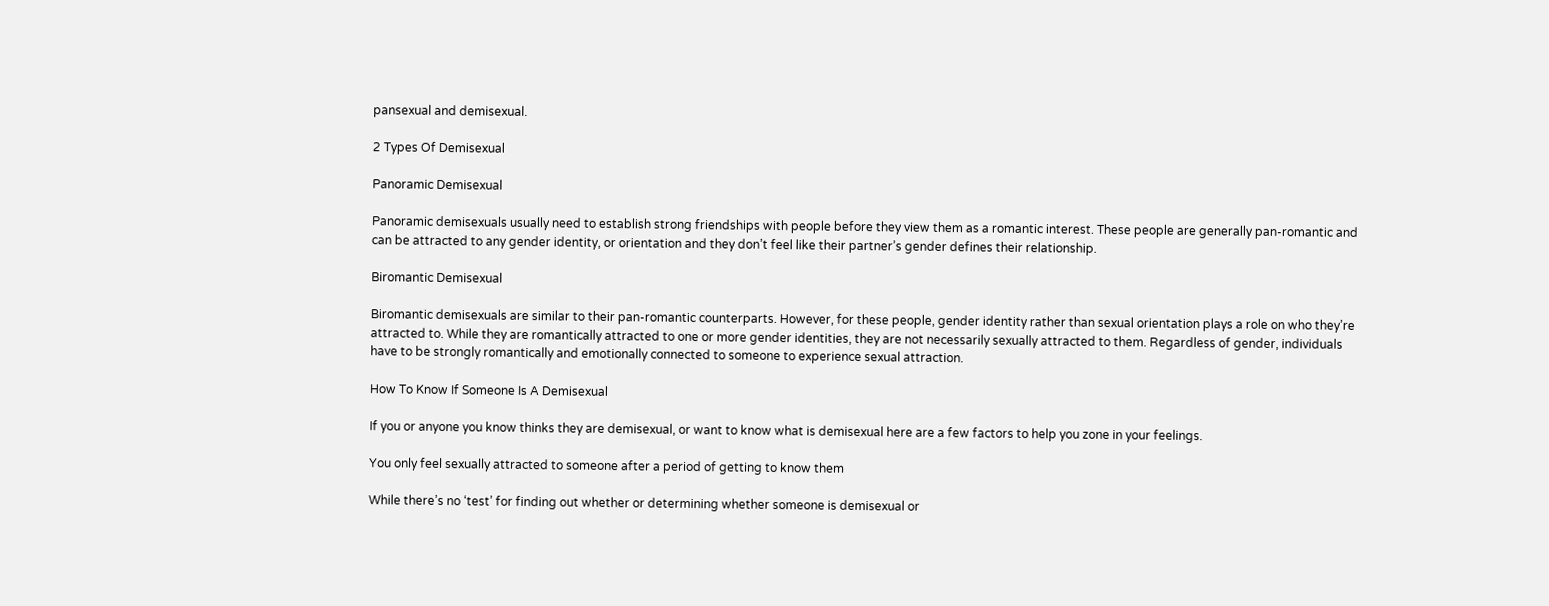pansexual and demisexual.

2 Types Of Demisexual

Panoramic Demisexual

Panoramic demisexuals usually need to establish strong friendships with people before they view them as a romantic interest. These people are generally pan-romantic and can be attracted to any gender identity, or orientation and they don’t feel like their partner’s gender defines their relationship.

Biromantic Demisexual

Biromantic demisexuals are similar to their pan-romantic counterparts. However, for these people, gender identity rather than sexual orientation plays a role on who they’re attracted to. While they are romantically attracted to one or more gender identities, they are not necessarily sexually attracted to them. Regardless of gender, individuals have to be strongly romantically and emotionally connected to someone to experience sexual attraction.

How To Know If Someone Is A Demisexual

If you or anyone you know thinks they are demisexual, or want to know what is demisexual here are a few factors to help you zone in your feelings.

You only feel sexually attracted to someone after a period of getting to know them

While there’s no ‘test’ for finding out whether or determining whether someone is demisexual or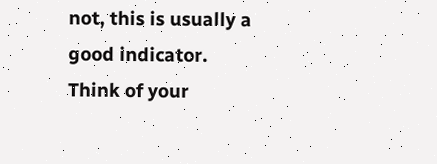not, this is usually a good indicator. Think of your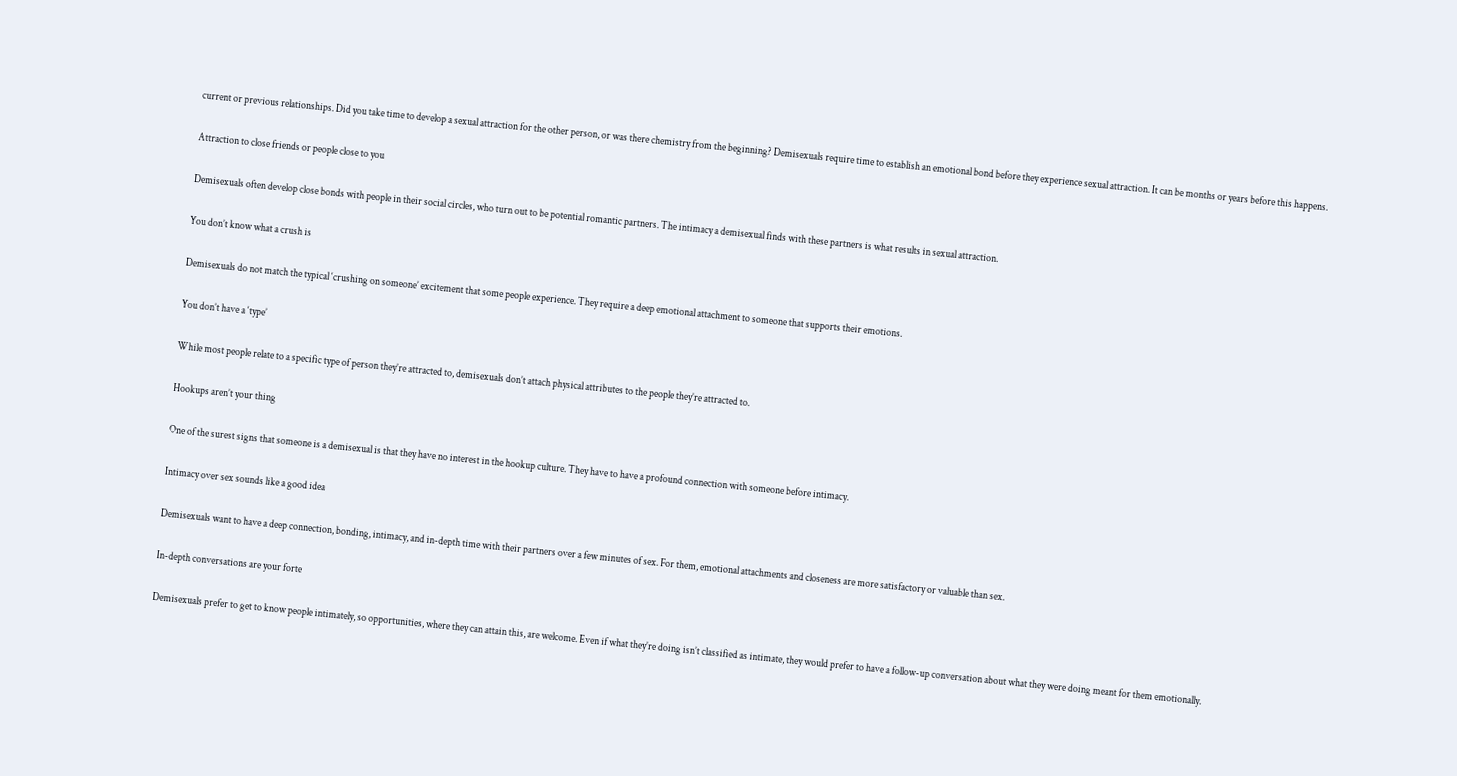current or previous relationships. Did you take time to develop a sexual attraction for the other person, or was there chemistry from the beginning? Demisexuals require time to establish an emotional bond before they experience sexual attraction. It can be months or years before this happens.

Attraction to close friends or people close to you

Demisexuals often develop close bonds with people in their social circles, who turn out to be potential romantic partners. The intimacy a demisexual finds with these partners is what results in sexual attraction.

You don’t know what a crush is

Demisexuals do not match the typical ‘crushing on someone’ excitement that some people experience. They require a deep emotional attachment to someone that supports their emotions.

You don’t have a ‘type’

While most people relate to a specific type of person they’re attracted to, demisexuals don’t attach physical attributes to the people they’re attracted to.

Hookups aren’t your thing

One of the surest signs that someone is a demisexual is that they have no interest in the hookup culture. They have to have a profound connection with someone before intimacy.

Intimacy over sex sounds like a good idea

Demisexuals want to have a deep connection, bonding, intimacy, and in-depth time with their partners over a few minutes of sex. For them, emotional attachments and closeness are more satisfactory or valuable than sex.

In-depth conversations are your forte

Demisexuals prefer to get to know people intimately, so opportunities, where they can attain this, are welcome. Even if what they’re doing isn’t classified as intimate, they would prefer to have a follow-up conversation about what they were doing meant for them emotionally.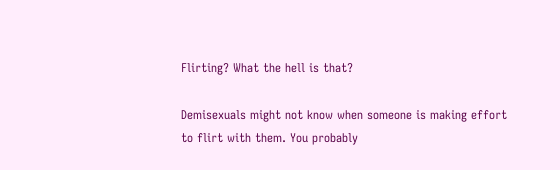Flirting? What the hell is that?

Demisexuals might not know when someone is making effort to flirt with them. You probably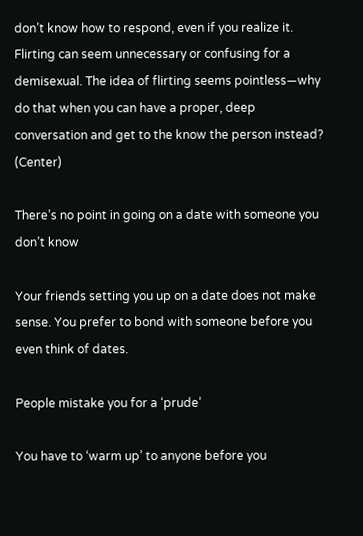don’t know how to respond, even if you realize it. Flirting can seem unnecessary or confusing for a demisexual. The idea of flirting seems pointless—why do that when you can have a proper, deep conversation and get to the know the person instead? (Center)

There’s no point in going on a date with someone you don’t know

Your friends setting you up on a date does not make sense. You prefer to bond with someone before you even think of dates.

People mistake you for a ‘prude’

You have to ‘warm up’ to anyone before you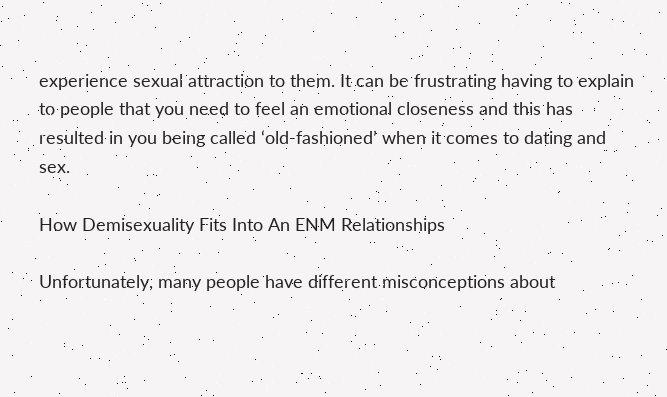experience sexual attraction to them. It can be frustrating having to explain to people that you need to feel an emotional closeness and this has resulted in you being called ‘old-fashioned’ when it comes to dating and sex.

How Demisexuality Fits Into An ENM Relationships

Unfortunately, many people have different misconceptions about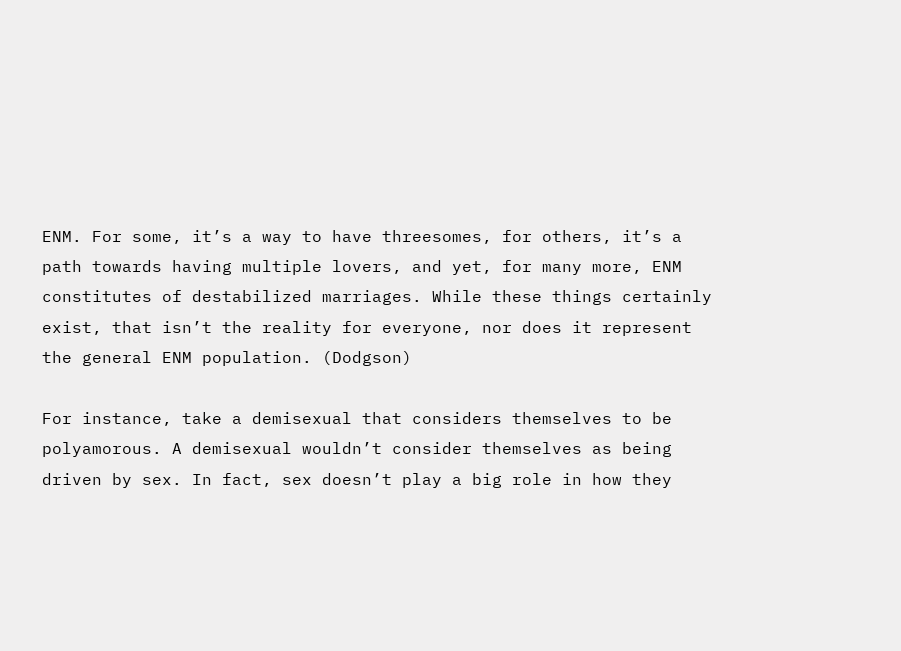ENM. For some, it’s a way to have threesomes, for others, it’s a path towards having multiple lovers, and yet, for many more, ENM constitutes of destabilized marriages. While these things certainly exist, that isn’t the reality for everyone, nor does it represent the general ENM population. (Dodgson)

For instance, take a demisexual that considers themselves to be polyamorous. A demisexual wouldn’t consider themselves as being driven by sex. In fact, sex doesn’t play a big role in how they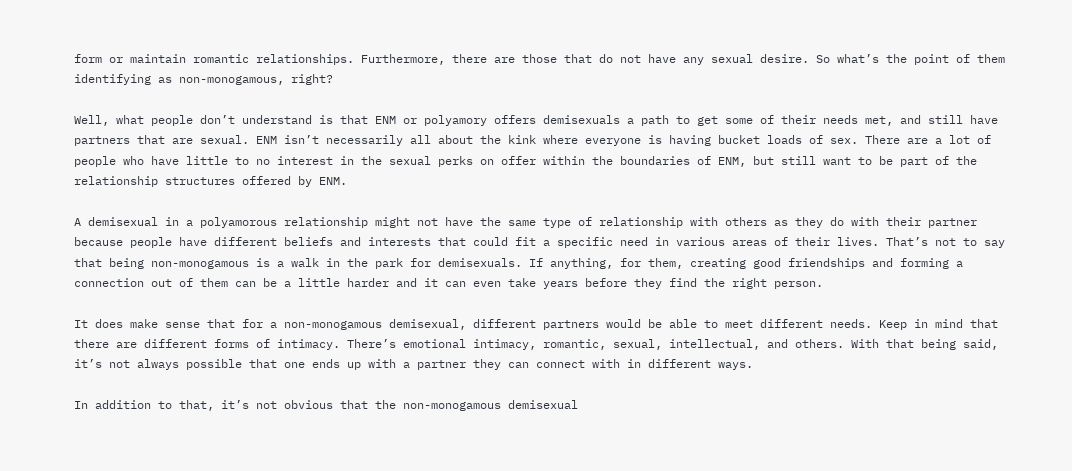form or maintain romantic relationships. Furthermore, there are those that do not have any sexual desire. So what’s the point of them identifying as non-monogamous, right?

Well, what people don’t understand is that ENM or polyamory offers demisexuals a path to get some of their needs met, and still have partners that are sexual. ENM isn’t necessarily all about the kink where everyone is having bucket loads of sex. There are a lot of people who have little to no interest in the sexual perks on offer within the boundaries of ENM, but still want to be part of the relationship structures offered by ENM.

A demisexual in a polyamorous relationship might not have the same type of relationship with others as they do with their partner because people have different beliefs and interests that could fit a specific need in various areas of their lives. That’s not to say that being non-monogamous is a walk in the park for demisexuals. If anything, for them, creating good friendships and forming a connection out of them can be a little harder and it can even take years before they find the right person.

It does make sense that for a non-monogamous demisexual, different partners would be able to meet different needs. Keep in mind that there are different forms of intimacy. There’s emotional intimacy, romantic, sexual, intellectual, and others. With that being said, it’s not always possible that one ends up with a partner they can connect with in different ways.

In addition to that, it’s not obvious that the non-monogamous demisexual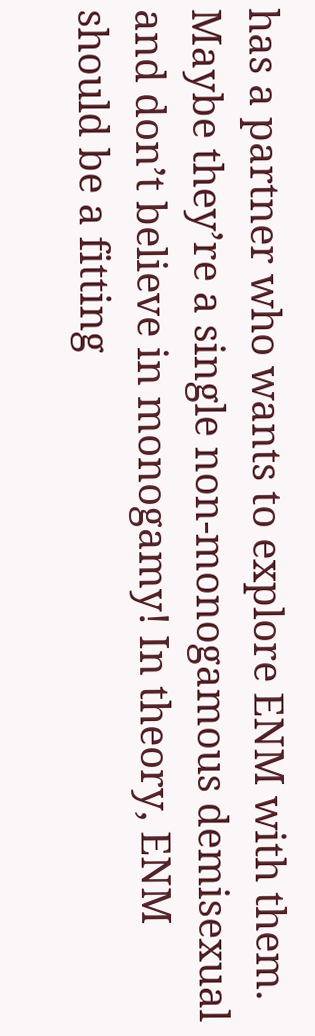has a partner who wants to explore ENM with them. Maybe they’re a single non-monogamous demisexual and don’t believe in monogamy! In theory, ENM should be a fitting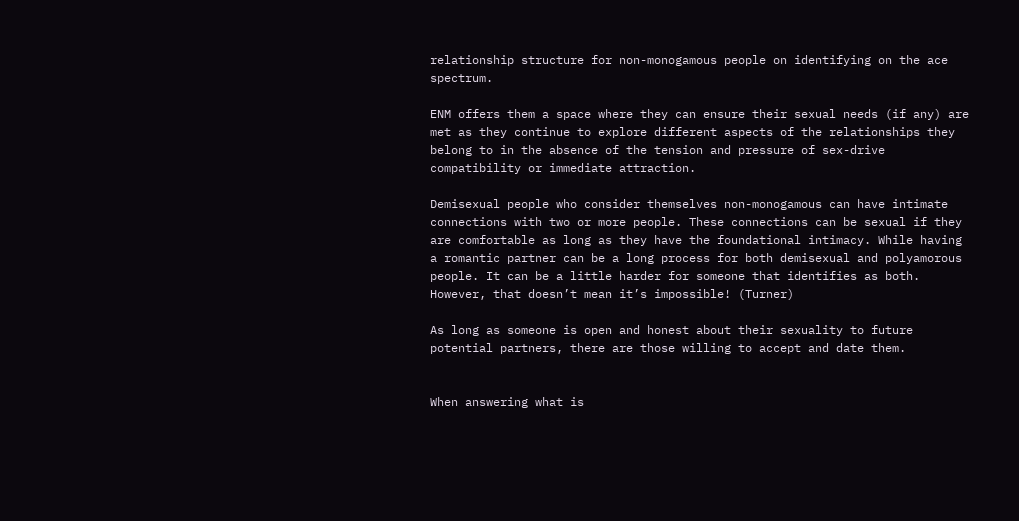relationship structure for non-monogamous people on identifying on the ace spectrum.

ENM offers them a space where they can ensure their sexual needs (if any) are met as they continue to explore different aspects of the relationships they belong to in the absence of the tension and pressure of sex-drive compatibility or immediate attraction.

Demisexual people who consider themselves non-monogamous can have intimate connections with two or more people. These connections can be sexual if they are comfortable as long as they have the foundational intimacy. While having a romantic partner can be a long process for both demisexual and polyamorous people. It can be a little harder for someone that identifies as both. However, that doesn’t mean it’s impossible! (Turner)

As long as someone is open and honest about their sexuality to future potential partners, there are those willing to accept and date them.


When answering what is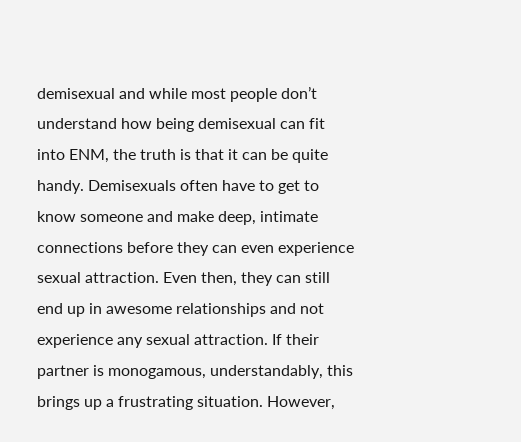demisexual and while most people don’t understand how being demisexual can fit into ENM, the truth is that it can be quite handy. Demisexuals often have to get to know someone and make deep, intimate connections before they can even experience sexual attraction. Even then, they can still end up in awesome relationships and not experience any sexual attraction. If their partner is monogamous, understandably, this brings up a frustrating situation. However,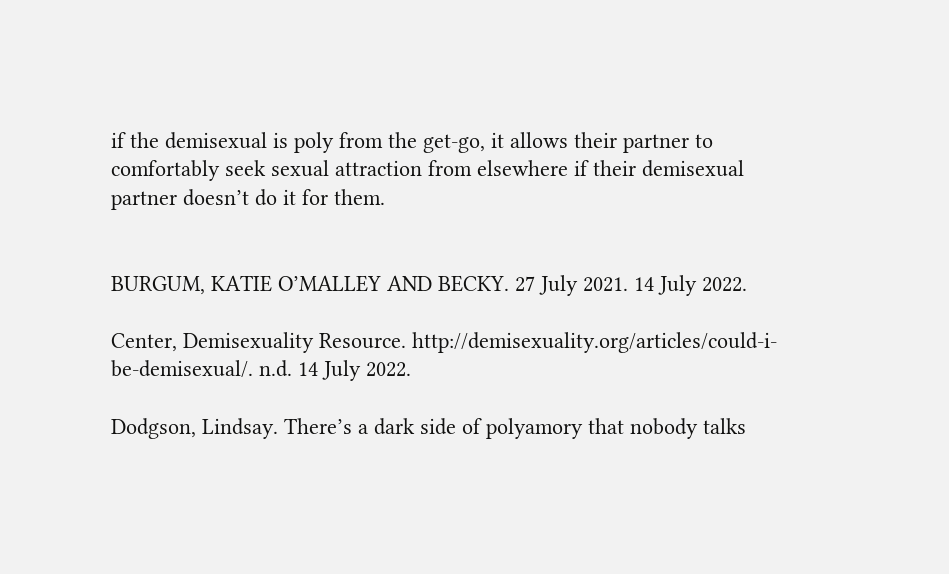if the demisexual is poly from the get-go, it allows their partner to comfortably seek sexual attraction from elsewhere if their demisexual partner doesn’t do it for them.


BURGUM, KATIE O’MALLEY AND BECKY. 27 July 2021. 14 July 2022.

Center, Demisexuality Resource. http://demisexuality.org/articles/could-i-be-demisexual/. n.d. 14 July 2022.

Dodgson, Lindsay. There’s a dark side of polyamory that nobody talks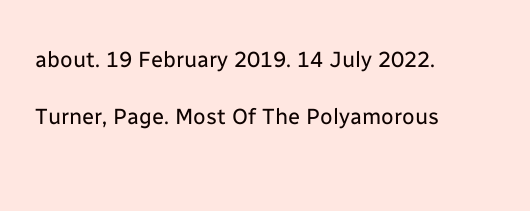about. 19 February 2019. 14 July 2022.

Turner, Page. Most Of The Polyamorous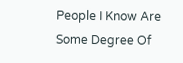People I Know Are Some Degree Of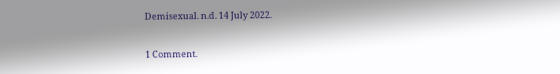Demisexual. n.d. 14 July 2022.

1 Comment.